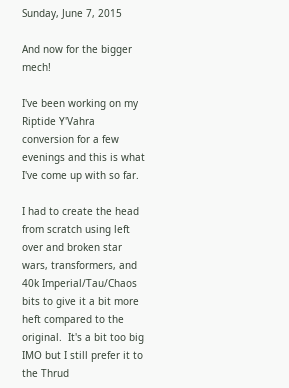Sunday, June 7, 2015

And now for the bigger mech!

I've been working on my Riptide Y'Vahra conversion for a few evenings and this is what I've come up with so far.

I had to create the head from scratch using left over and broken star wars, transformers, and 40k Imperial/Tau/Chaos bits to give it a bit more heft compared to the original.  It's a bit too big IMO but I still prefer it to the Thrud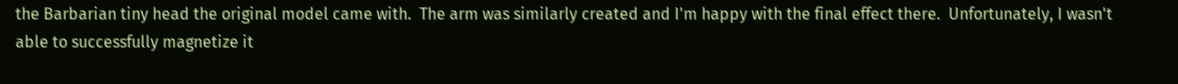the Barbarian tiny head the original model came with.  The arm was similarly created and I'm happy with the final effect there.  Unfortunately, I wasn't able to successfully magnetize it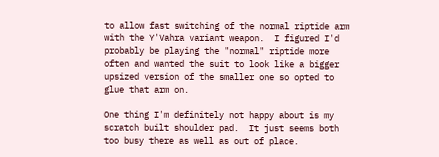to allow fast switching of the normal riptide arm with the Y'Vahra variant weapon.  I figured I'd probably be playing the "normal" riptide more often and wanted the suit to look like a bigger upsized version of the smaller one so opted to glue that arm on.

One thing I'm definitely not happy about is my scratch built shoulder pad.  It just seems both too busy there as well as out of place.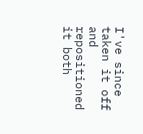I've since taken it off and repositioned it both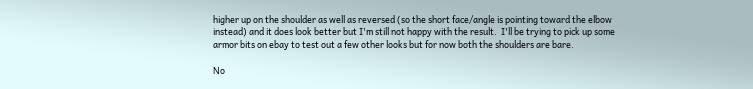higher up on the shoulder as well as reversed (so the short face/angle is pointing toward the elbow instead) and it does look better but I'm still not happy with the result.  I'll be trying to pick up some armor bits on ebay to test out a few other looks but for now both the shoulders are bare.

No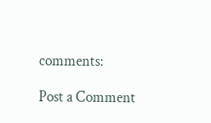comments:

Post a Comment